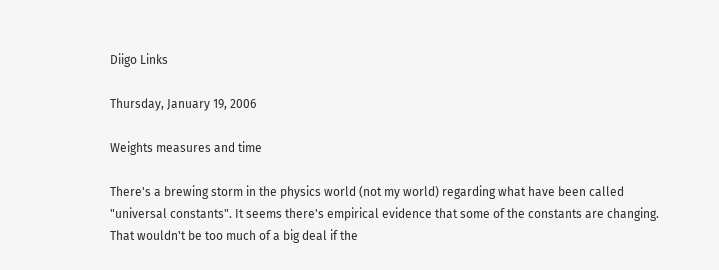Diigo Links

Thursday, January 19, 2006

Weights measures and time

There's a brewing storm in the physics world (not my world) regarding what have been called "universal constants". It seems there's empirical evidence that some of the constants are changing. That wouldn't be too much of a big deal if the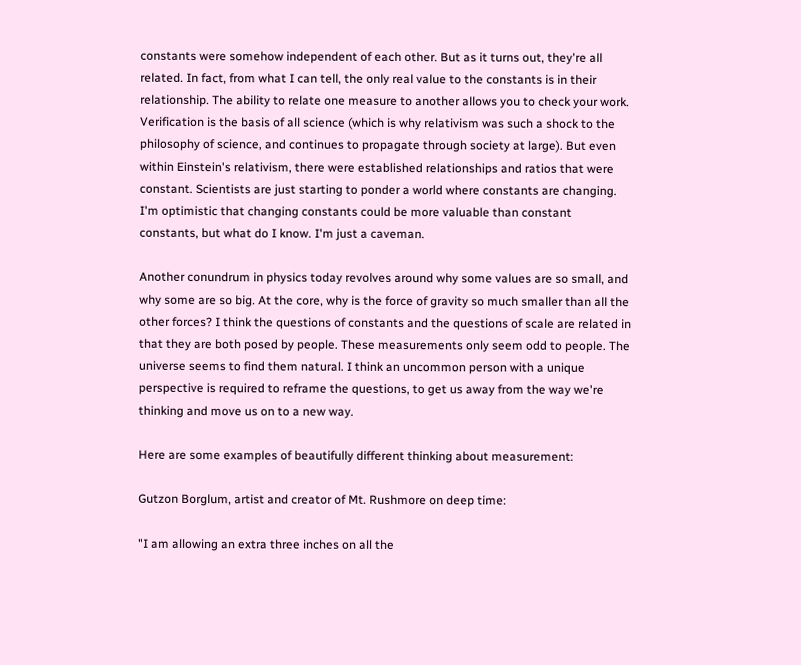constants were somehow independent of each other. But as it turns out, they're all related. In fact, from what I can tell, the only real value to the constants is in their relationship. The ability to relate one measure to another allows you to check your work. Verification is the basis of all science (which is why relativism was such a shock to the philosophy of science, and continues to propagate through society at large). But even within Einstein's relativism, there were established relationships and ratios that were constant. Scientists are just starting to ponder a world where constants are changing. I'm optimistic that changing constants could be more valuable than constant constants, but what do I know. I'm just a caveman.

Another conundrum in physics today revolves around why some values are so small, and why some are so big. At the core, why is the force of gravity so much smaller than all the other forces? I think the questions of constants and the questions of scale are related in that they are both posed by people. These measurements only seem odd to people. The universe seems to find them natural. I think an uncommon person with a unique perspective is required to reframe the questions, to get us away from the way we're thinking and move us on to a new way.

Here are some examples of beautifully different thinking about measurement:

Gutzon Borglum, artist and creator of Mt. Rushmore on deep time:

"I am allowing an extra three inches on all the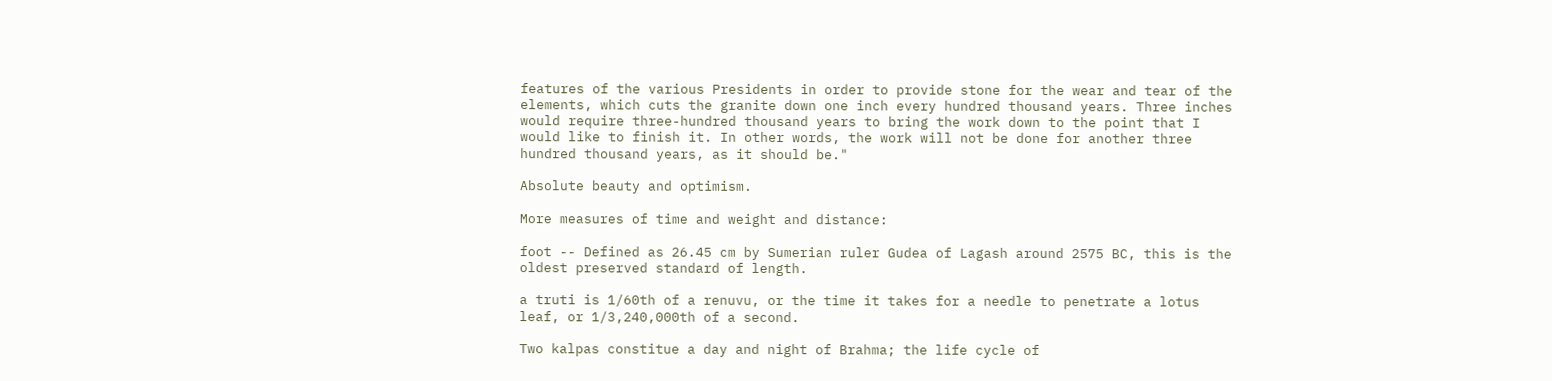features of the various Presidents in order to provide stone for the wear and tear of the elements, which cuts the granite down one inch every hundred thousand years. Three inches would require three-hundred thousand years to bring the work down to the point that I would like to finish it. In other words, the work will not be done for another three hundred thousand years, as it should be."

Absolute beauty and optimism.

More measures of time and weight and distance:

foot -- Defined as 26.45 cm by Sumerian ruler Gudea of Lagash around 2575 BC, this is the oldest preserved standard of length.

a truti is 1/60th of a renuvu, or the time it takes for a needle to penetrate a lotus leaf, or 1/3,240,000th of a second.

Two kalpas constitue a day and night of Brahma; the life cycle of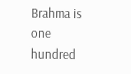Brahma is one hundred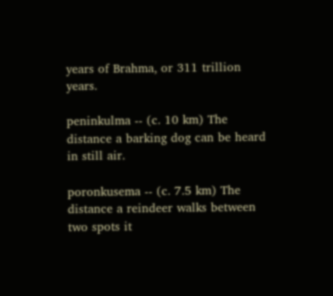years of Brahma, or 311 trillion years.

peninkulma -- (c. 10 km) The distance a barking dog can be heard in still air.

poronkusema -- (c. 7.5 km) The distance a reindeer walks between two spots it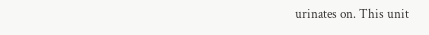urinates on. This unit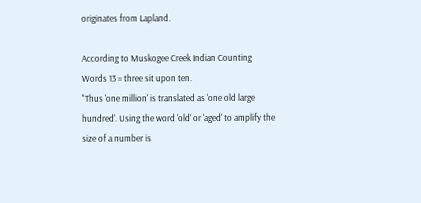originates from Lapland.

According to Muskogee Creek Indian Counting Words 13 = three sit upon ten.
"Thus 'one million' is translated as 'one old large hundred'. Using the word 'old' or 'aged' to amplify the size of a number is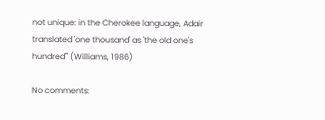not unique: in the Cherokee language, Adair translated 'one thousand' as 'the old one's hundred'" (Williams, 1986)

No comments: